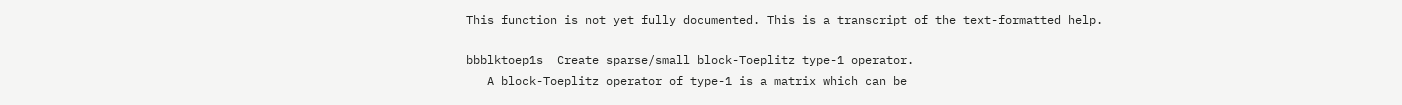This function is not yet fully documented. This is a transcript of the text-formatted help.

bbblktoep1s  Create sparse/small block-Toeplitz type-1 operator.
   A block-Toeplitz operator of type-1 is a matrix which can be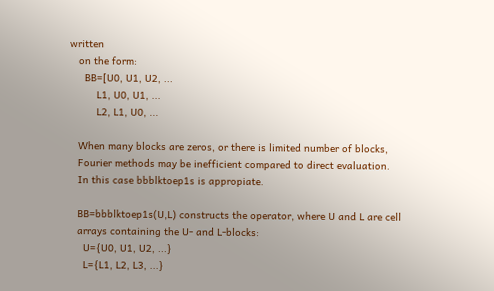written
   on the form:
     BB=[U0, U1, U2, ...
         L1, U0, U1, ...
         L2, L1, U0, ...

   When many blocks are zeros, or there is limited number of blocks,
   Fourier methods may be inefficient compared to direct evaluation.
   In this case bbblktoep1s is appropiate.

   BB=bbblktoep1s(U,L) constructs the operator, where U and L are cell
   arrays containing the U- and L-blocks:
     U={U0, U1, U2, ...}
     L={L1, L2, L3, ...}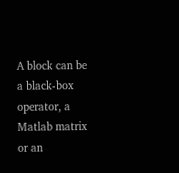A block can be a black-box operator, a Matlab matrix or an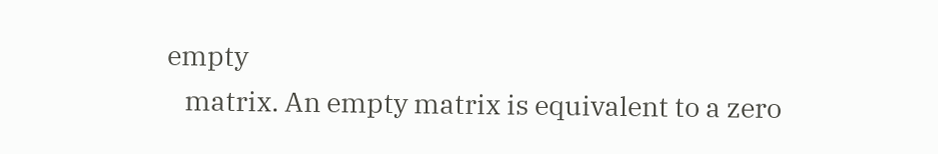empty
   matrix. An empty matrix is equivalent to a zero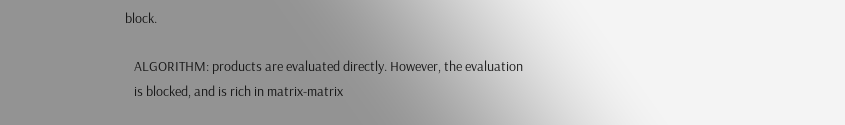block.

   ALGORITHM: products are evaluated directly. However, the evaluation
   is blocked, and is rich in matrix-matrix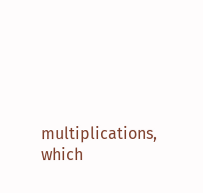multiplications, which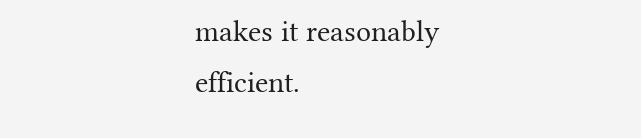makes it reasonably efficient.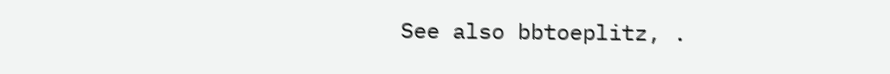See also bbtoeplitz, .